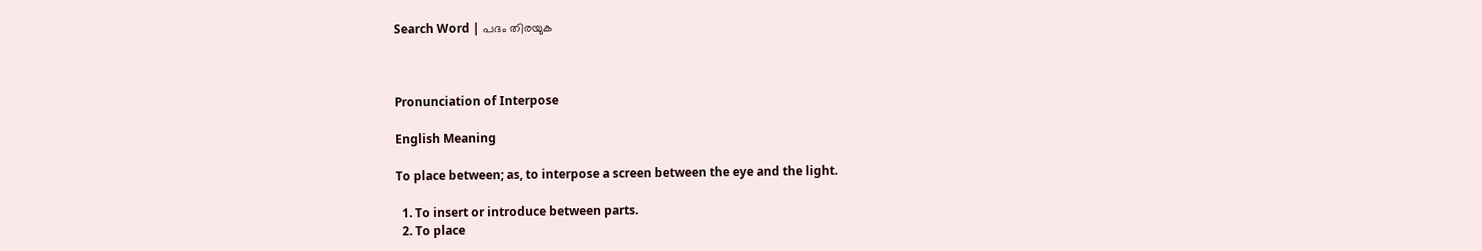Search Word | പദം തിരയുക



Pronunciation of Interpose

English Meaning

To place between; as, to interpose a screen between the eye and the light.

  1. To insert or introduce between parts.
  2. To place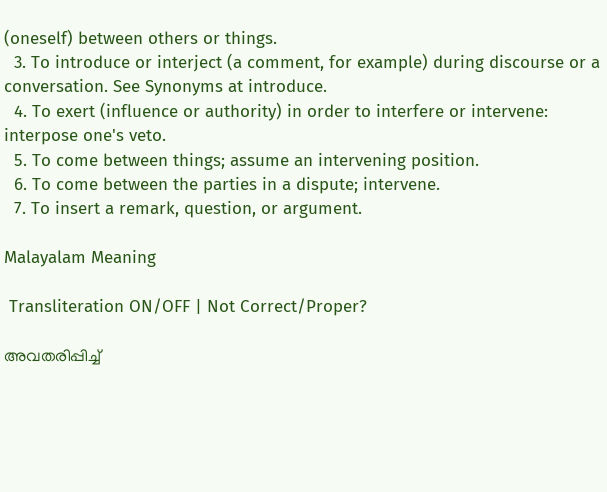(oneself) between others or things.
  3. To introduce or interject (a comment, for example) during discourse or a conversation. See Synonyms at introduce.
  4. To exert (influence or authority) in order to interfere or intervene: interpose one's veto.
  5. To come between things; assume an intervening position.
  6. To come between the parties in a dispute; intervene.
  7. To insert a remark, question, or argument.

Malayalam Meaning

 Transliteration ON/OFF | Not Correct/Proper?

അവതരിപ്പിച്ച്‌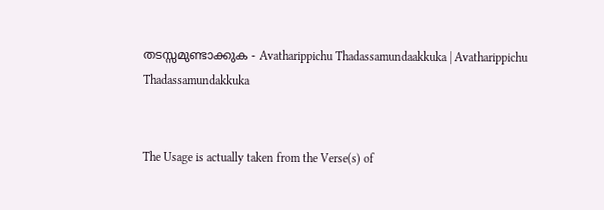തടസ്സമുണ്ടാക്കുക - Avatharippichu Thadassamundaakkuka | Avatharippichu Thadassamundakkuka


The Usage is actually taken from the Verse(s) of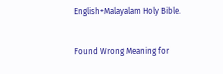English+Malayalam Holy Bible.


Found Wrong Meaning for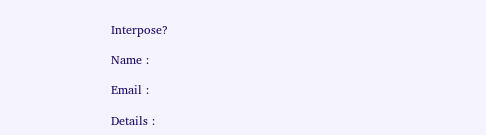Interpose?

Name :

Email :

Details :